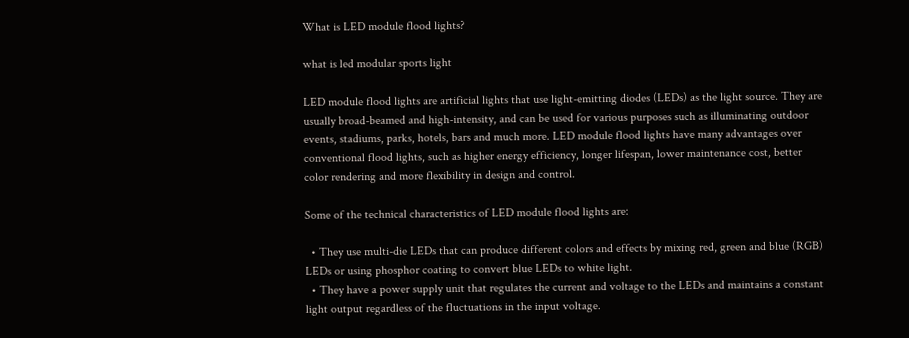What is LED module flood lights?

what is led modular sports light

LED module flood lights are artificial lights that use light-emitting diodes (LEDs) as the light source. They are usually broad-beamed and high-intensity, and can be used for various purposes such as illuminating outdoor events, stadiums, parks, hotels, bars and much more. LED module flood lights have many advantages over conventional flood lights, such as higher energy efficiency, longer lifespan, lower maintenance cost, better color rendering and more flexibility in design and control.

Some of the technical characteristics of LED module flood lights are:

  • They use multi-die LEDs that can produce different colors and effects by mixing red, green and blue (RGB) LEDs or using phosphor coating to convert blue LEDs to white light.
  • They have a power supply unit that regulates the current and voltage to the LEDs and maintains a constant light output regardless of the fluctuations in the input voltage.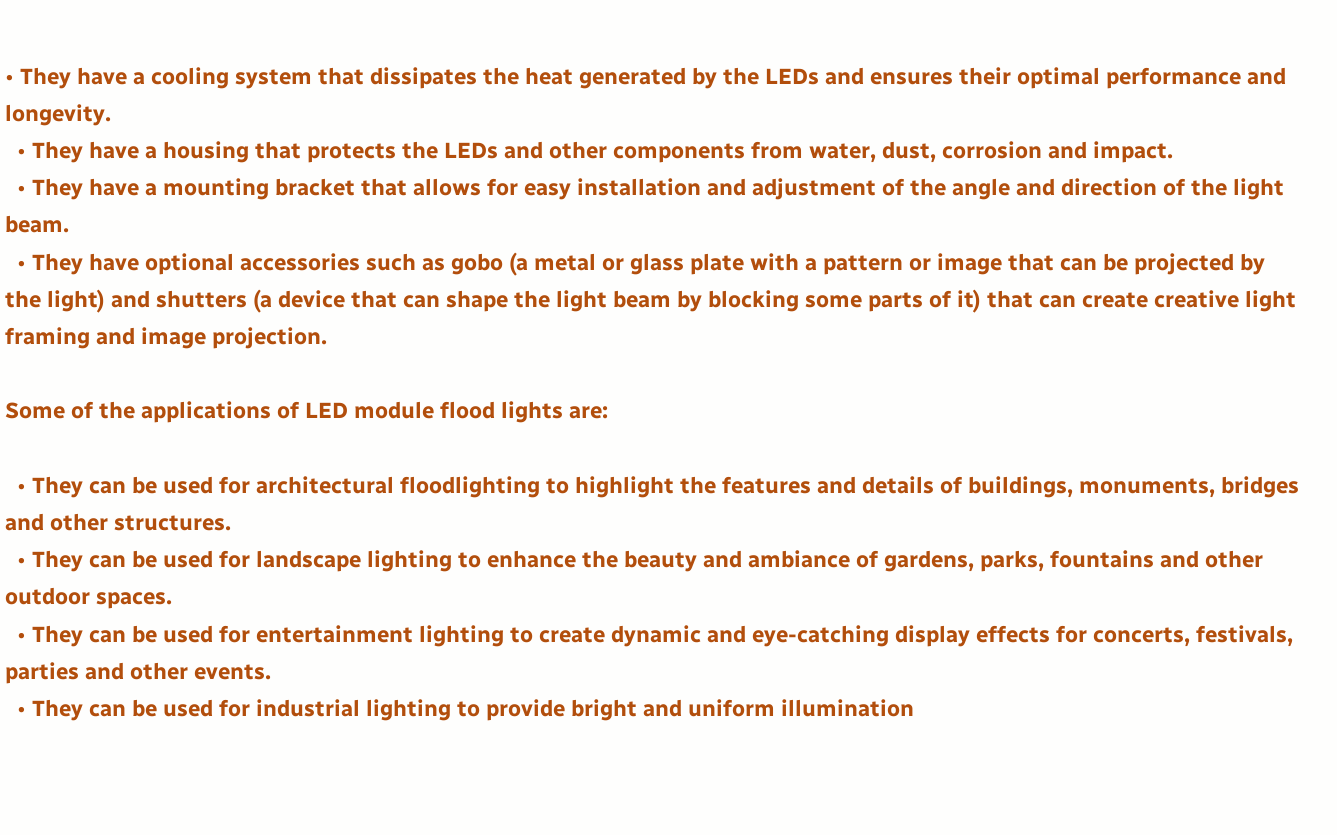• They have a cooling system that dissipates the heat generated by the LEDs and ensures their optimal performance and longevity.
  • They have a housing that protects the LEDs and other components from water, dust, corrosion and impact.
  • They have a mounting bracket that allows for easy installation and adjustment of the angle and direction of the light beam.
  • They have optional accessories such as gobo (a metal or glass plate with a pattern or image that can be projected by the light) and shutters (a device that can shape the light beam by blocking some parts of it) that can create creative light framing and image projection.

Some of the applications of LED module flood lights are:

  • They can be used for architectural floodlighting to highlight the features and details of buildings, monuments, bridges and other structures.
  • They can be used for landscape lighting to enhance the beauty and ambiance of gardens, parks, fountains and other outdoor spaces.
  • They can be used for entertainment lighting to create dynamic and eye-catching display effects for concerts, festivals, parties and other events.
  • They can be used for industrial lighting to provide bright and uniform illumination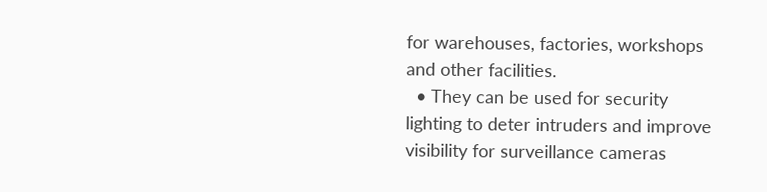for warehouses, factories, workshops and other facilities.
  • They can be used for security lighting to deter intruders and improve visibility for surveillance cameras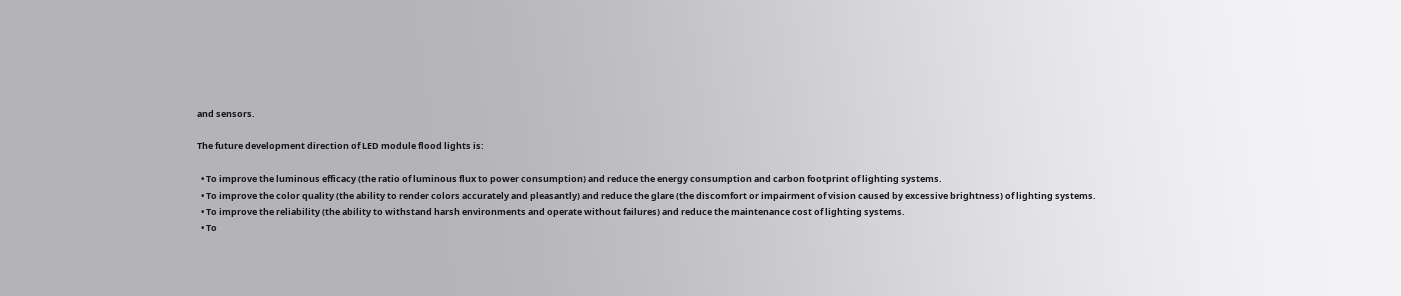and sensors.

The future development direction of LED module flood lights is:

  • To improve the luminous efficacy (the ratio of luminous flux to power consumption) and reduce the energy consumption and carbon footprint of lighting systems.
  • To improve the color quality (the ability to render colors accurately and pleasantly) and reduce the glare (the discomfort or impairment of vision caused by excessive brightness) of lighting systems.
  • To improve the reliability (the ability to withstand harsh environments and operate without failures) and reduce the maintenance cost of lighting systems.
  • To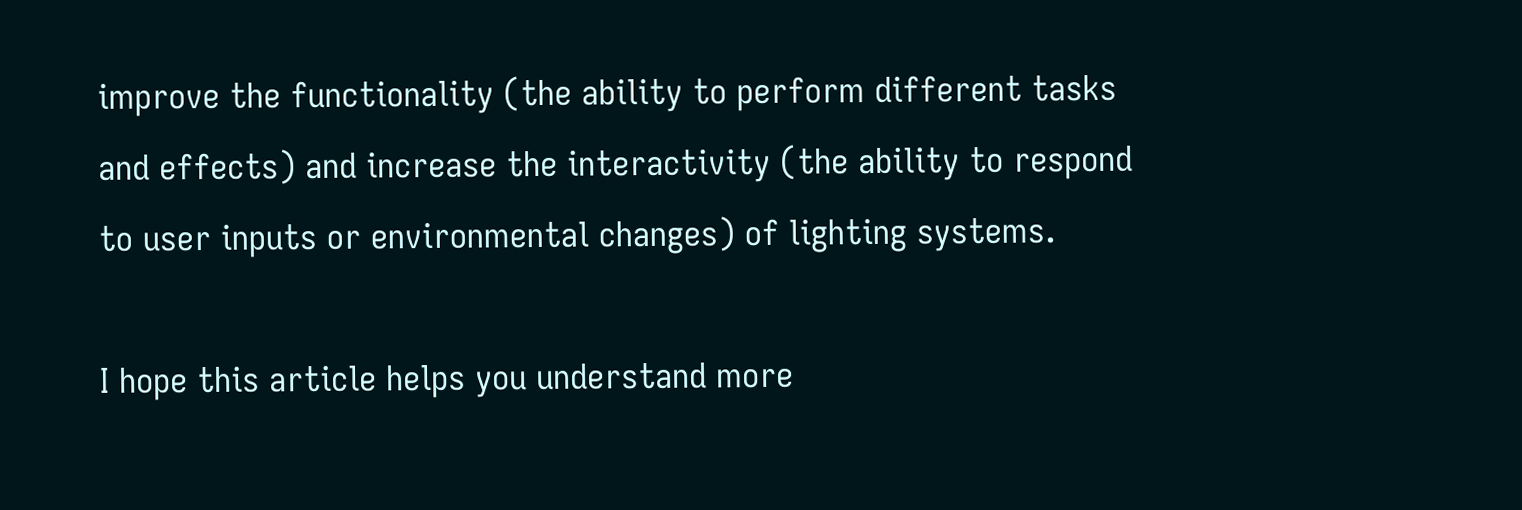improve the functionality (the ability to perform different tasks and effects) and increase the interactivity (the ability to respond to user inputs or environmental changes) of lighting systems.

I hope this article helps you understand more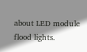about LED module flood lights.